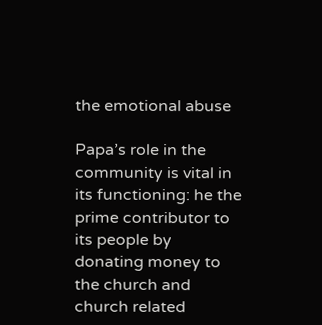the emotional abuse

Papa’s role in the community is vital in its functioning: he the prime contributor to its people by donating money to the church and church related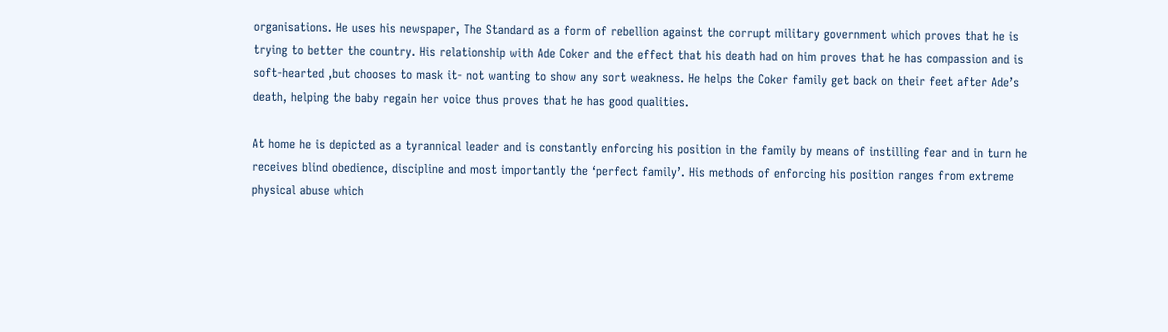organisations. He uses his newspaper, The Standard as a form of rebellion against the corrupt military government which proves that he is trying to better the country. His relationship with Ade Coker and the effect that his death had on him proves that he has compassion and is soft-hearted ,but chooses to mask it- not wanting to show any sort weakness. He helps the Coker family get back on their feet after Ade’s death, helping the baby regain her voice thus proves that he has good qualities.

At home he is depicted as a tyrannical leader and is constantly enforcing his position in the family by means of instilling fear and in turn he receives blind obedience, discipline and most importantly the ‘perfect family’. His methods of enforcing his position ranges from extreme physical abuse which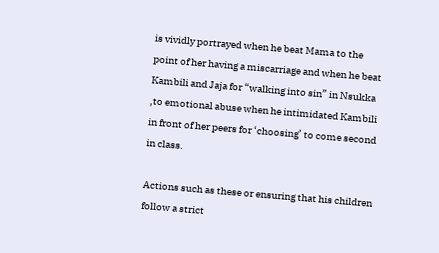is vividly portrayed when he beat Mama to the point of her having a miscarriage and when he beat Kambili and Jaja for “walking into sin” in Nsukka ,to emotional abuse when he intimidated Kambili in front of her peers for ‘choosing’ to come second in class.

Actions such as these or ensuring that his children follow a strict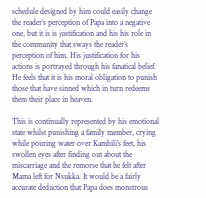schedule designed by him could easily change the reader’s perception of Papa into a negative one, but it is is justification and his his role in the community that sways the reader’s perception of him. His justification for his actions is portrayed through his fanatical belief. He feels that it is his moral obligation to punish those that have sinned which in turn redeems them their place in heaven.

This is continually represented by his emotional state whilst punishing a family member, crying while pouring water over Kambili’s feet, his swollen eyes after finding out about the miscarriage and the remorse that he felt after Mama left for Nsukka. It would be a fairly accurate deduction that Papa does monstrous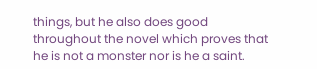things, but he also does good throughout the novel which proves that he is not a monster nor is he a saint.